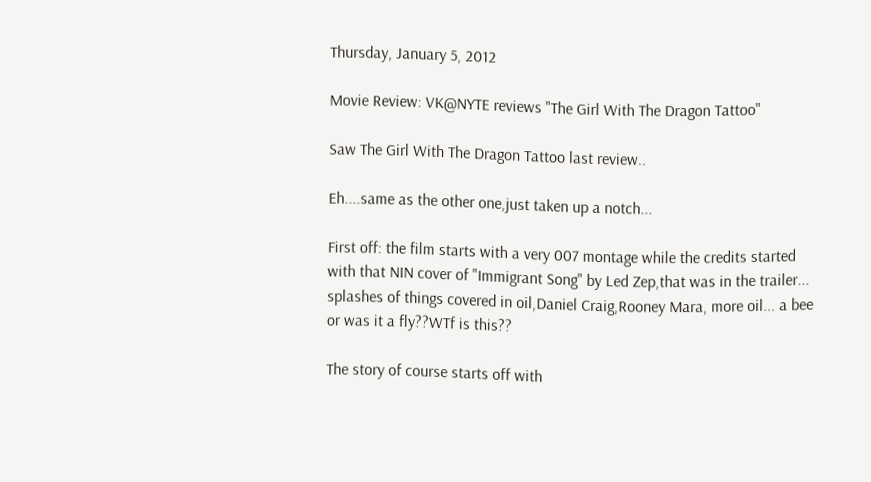Thursday, January 5, 2012

Movie Review: VK@NYTE reviews "The Girl With The Dragon Tattoo"

Saw The Girl With The Dragon Tattoo last review..

Eh....same as the other one,just taken up a notch...

First off: the film starts with a very 007 montage while the credits started with that NIN cover of "Immigrant Song" by Led Zep,that was in the trailer... splashes of things covered in oil,Daniel Craig,Rooney Mara, more oil... a bee or was it a fly??WTf is this??

The story of course starts off with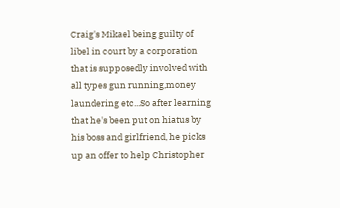Craig's Mikael being guilty of libel in court by a corporation that is supposedly involved with all types gun running,money laundering etc...So after learning that he's been put on hiatus by his boss and girlfriend, he picks up an offer to help Christopher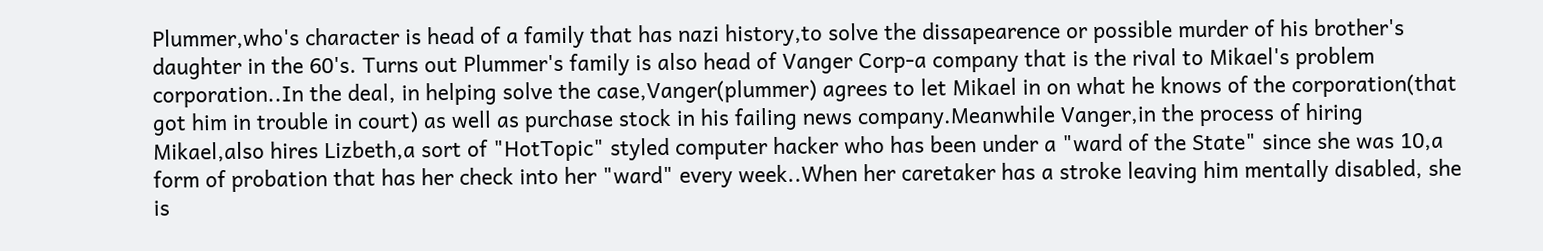Plummer,who's character is head of a family that has nazi history,to solve the dissapearence or possible murder of his brother's daughter in the 60's. Turns out Plummer's family is also head of Vanger Corp-a company that is the rival to Mikael's problem corporation..In the deal, in helping solve the case,Vanger(plummer) agrees to let Mikael in on what he knows of the corporation(that got him in trouble in court) as well as purchase stock in his failing news company.Meanwhile Vanger,in the process of hiring Mikael,also hires Lizbeth,a sort of "HotTopic" styled computer hacker who has been under a "ward of the State" since she was 10,a form of probation that has her check into her "ward" every week..When her caretaker has a stroke leaving him mentally disabled, she is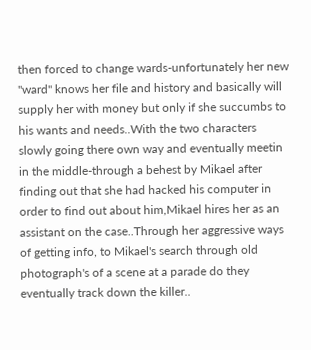then forced to change wards-unfortunately her new "ward" knows her file and history and basically will supply her with money but only if she succumbs to his wants and needs..With the two characters slowly going there own way and eventually meetin in the middle-through a behest by Mikael after finding out that she had hacked his computer in order to find out about him,Mikael hires her as an assistant on the case..Through her aggressive ways of getting info, to Mikael's search through old photograph's of a scene at a parade do they eventually track down the killer..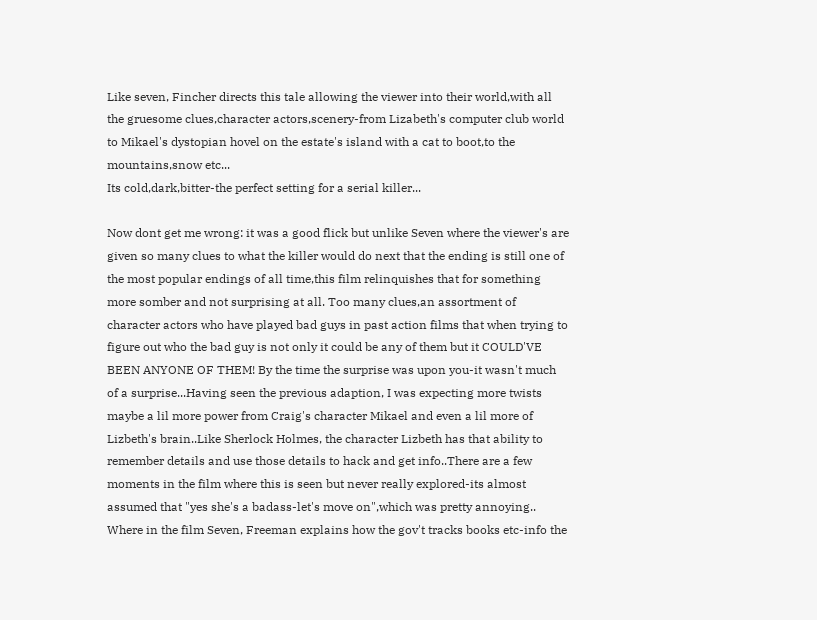Like seven, Fincher directs this tale allowing the viewer into their world,with all the gruesome clues,character actors,scenery-from Lizabeth's computer club world to Mikael's dystopian hovel on the estate's island with a cat to boot,to the mountains,snow etc...
Its cold,dark,bitter-the perfect setting for a serial killer...

Now dont get me wrong: it was a good flick but unlike Seven where the viewer's are given so many clues to what the killer would do next that the ending is still one of the most popular endings of all time,this film relinquishes that for something more somber and not surprising at all. Too many clues,an assortment of character actors who have played bad guys in past action films that when trying to figure out who the bad guy is not only it could be any of them but it COULD'VE BEEN ANYONE OF THEM! By the time the surprise was upon you-it wasn't much of a surprise...Having seen the previous adaption, I was expecting more twists maybe a lil more power from Craig's character Mikael and even a lil more of Lizbeth's brain..Like Sherlock Holmes, the character Lizbeth has that ability to remember details and use those details to hack and get info..There are a few moments in the film where this is seen but never really explored-its almost assumed that "yes she's a badass-let's move on",which was pretty annoying..
Where in the film Seven, Freeman explains how the gov't tracks books etc-info the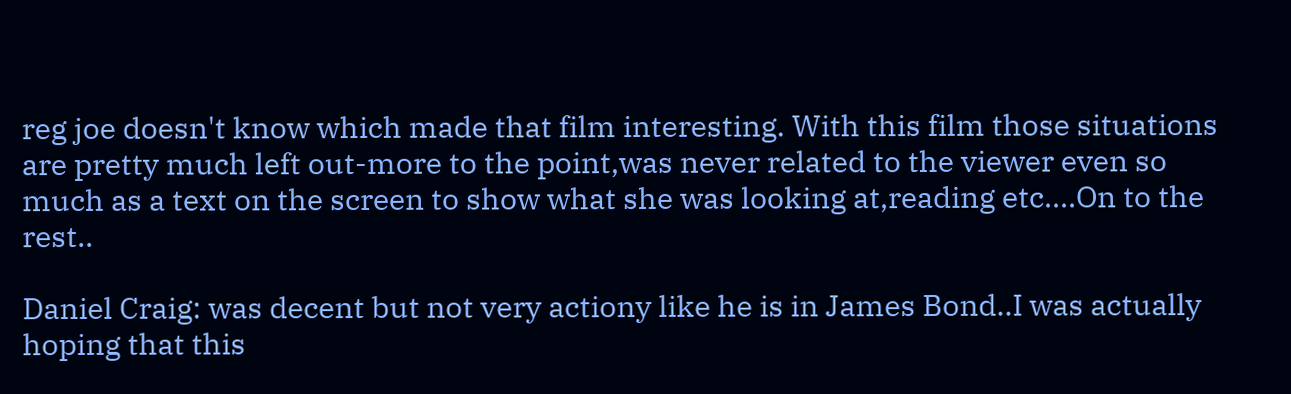reg joe doesn't know which made that film interesting. With this film those situations are pretty much left out-more to the point,was never related to the viewer even so much as a text on the screen to show what she was looking at,reading etc....On to the rest..

Daniel Craig: was decent but not very actiony like he is in James Bond..I was actually hoping that this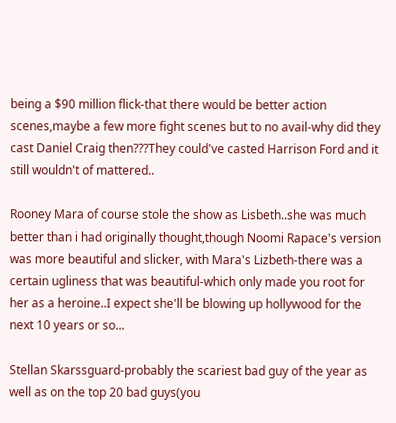being a $90 million flick-that there would be better action scenes,maybe a few more fight scenes but to no avail-why did they cast Daniel Craig then???They could've casted Harrison Ford and it still wouldn't of mattered..

Rooney Mara of course stole the show as Lisbeth..she was much better than i had originally thought,though Noomi Rapace's version was more beautiful and slicker, with Mara's Lizbeth-there was a certain ugliness that was beautiful-which only made you root for her as a heroine..I expect she'll be blowing up hollywood for the next 10 years or so...

Stellan Skarssguard-probably the scariest bad guy of the year as well as on the top 20 bad guys(you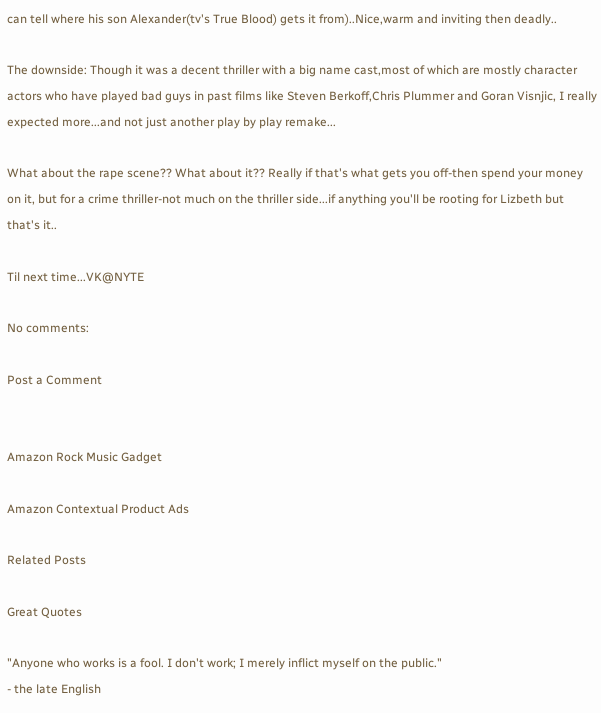can tell where his son Alexander(tv's True Blood) gets it from)..Nice,warm and inviting then deadly..

The downside: Though it was a decent thriller with a big name cast,most of which are mostly character actors who have played bad guys in past films like Steven Berkoff,Chris Plummer and Goran Visnjic, I really expected more...and not just another play by play remake...

What about the rape scene?? What about it?? Really if that's what gets you off-then spend your money on it, but for a crime thriller-not much on the thriller side...if anything you'll be rooting for Lizbeth but that's it..

Til next time...VK@NYTE

No comments:

Post a Comment


Amazon Rock Music Gadget

Amazon Contextual Product Ads

Related Posts

Great Quotes

"Anyone who works is a fool. I don't work; I merely inflict myself on the public."
- the late English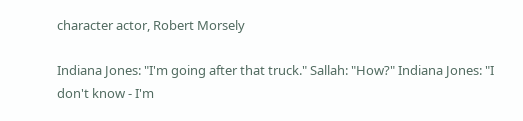character actor, Robert Morsely

Indiana Jones: "I'm going after that truck." Sallah: "How?" Indiana Jones: "I don't know - I'm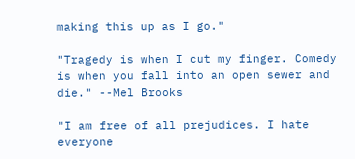making this up as I go."

"Tragedy is when I cut my finger. Comedy is when you fall into an open sewer and die." --Mel Brooks

"I am free of all prejudices. I hate everyone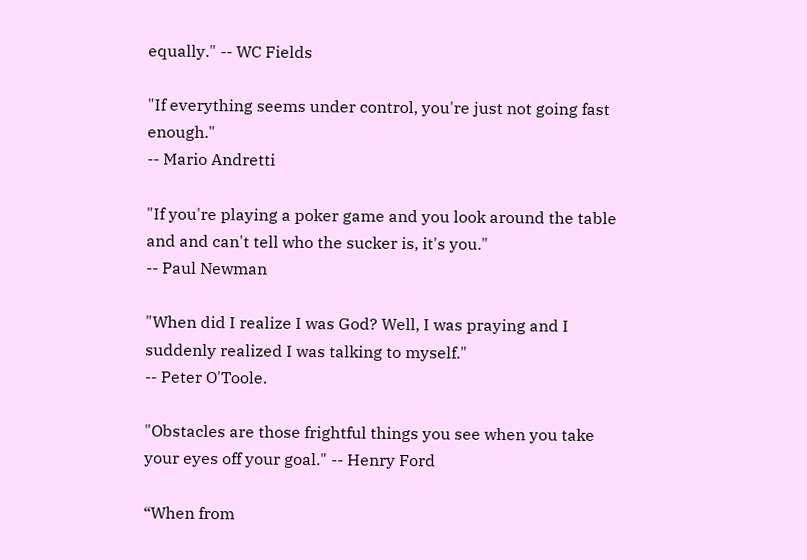equally." -- WC Fields

"If everything seems under control, you're just not going fast enough."
-- Mario Andretti

"If you're playing a poker game and you look around the table and and can't tell who the sucker is, it's you."
-- Paul Newman

"When did I realize I was God? Well, I was praying and I suddenly realized I was talking to myself."
-- Peter O'Toole.

"Obstacles are those frightful things you see when you take your eyes off your goal." -- Henry Ford

“When from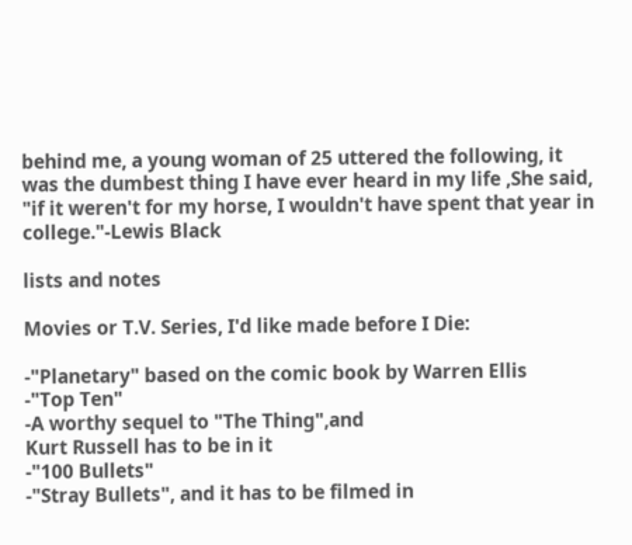behind me, a young woman of 25 uttered the following, it was the dumbest thing I have ever heard in my life ,She said, "if it weren't for my horse, I wouldn't have spent that year in college."-Lewis Black

lists and notes

Movies or T.V. Series, I'd like made before I Die:

-"Planetary" based on the comic book by Warren Ellis
-"Top Ten"
-A worthy sequel to "The Thing",and
Kurt Russell has to be in it
-"100 Bullets"
-"Stray Bullets", and it has to be filmed in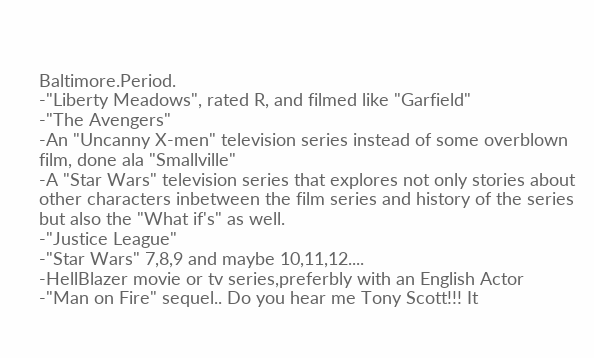Baltimore.Period.
-"Liberty Meadows", rated R, and filmed like "Garfield"
-"The Avengers"
-An "Uncanny X-men" television series instead of some overblown film, done ala "Smallville"
-A "Star Wars" television series that explores not only stories about other characters inbetween the film series and history of the series but also the "What if's" as well.
-"Justice League"
-"Star Wars" 7,8,9 and maybe 10,11,12....
-HellBlazer movie or tv series,preferbly with an English Actor
-"Man on Fire" sequel.. Do you hear me Tony Scott!!! It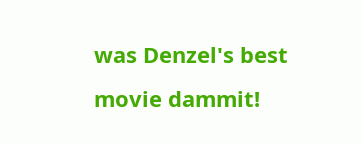was Denzel's best movie dammit!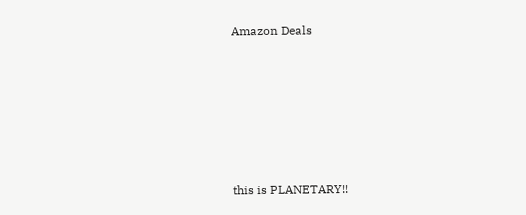Amazon Deals






this is PLANETARY!!